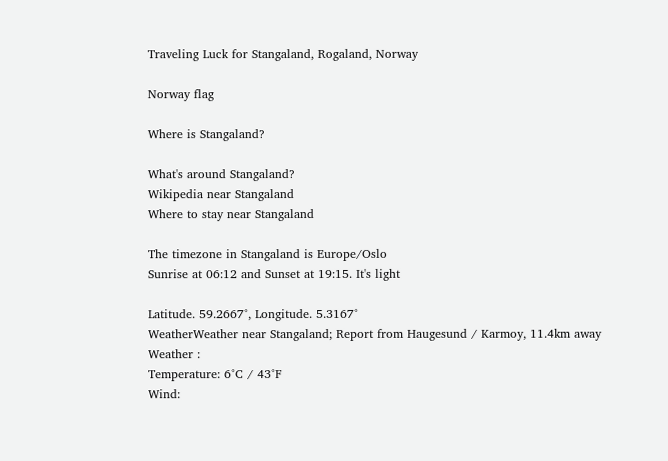Traveling Luck for Stangaland, Rogaland, Norway

Norway flag

Where is Stangaland?

What's around Stangaland?
Wikipedia near Stangaland
Where to stay near Stangaland

The timezone in Stangaland is Europe/Oslo
Sunrise at 06:12 and Sunset at 19:15. It's light

Latitude. 59.2667°, Longitude. 5.3167°
WeatherWeather near Stangaland; Report from Haugesund / Karmoy, 11.4km away
Weather :
Temperature: 6°C / 43°F
Wind: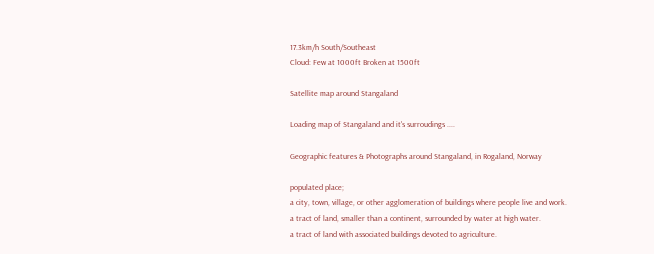17.3km/h South/Southeast
Cloud: Few at 1000ft Broken at 1500ft

Satellite map around Stangaland

Loading map of Stangaland and it's surroudings ....

Geographic features & Photographs around Stangaland, in Rogaland, Norway

populated place;
a city, town, village, or other agglomeration of buildings where people live and work.
a tract of land, smaller than a continent, surrounded by water at high water.
a tract of land with associated buildings devoted to agriculture.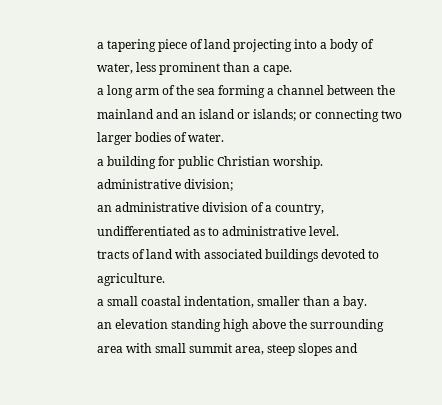a tapering piece of land projecting into a body of water, less prominent than a cape.
a long arm of the sea forming a channel between the mainland and an island or islands; or connecting two larger bodies of water.
a building for public Christian worship.
administrative division;
an administrative division of a country, undifferentiated as to administrative level.
tracts of land with associated buildings devoted to agriculture.
a small coastal indentation, smaller than a bay.
an elevation standing high above the surrounding area with small summit area, steep slopes and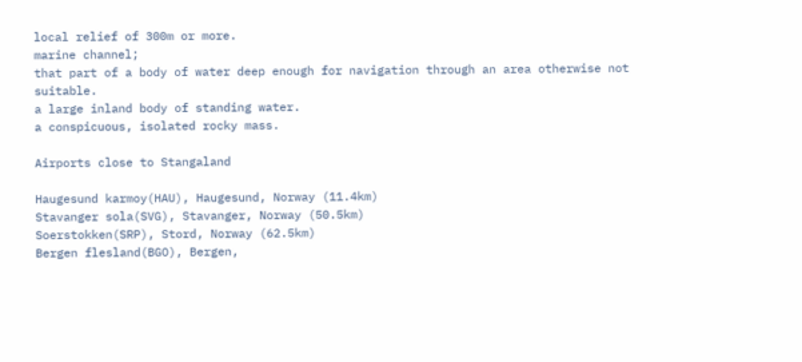local relief of 300m or more.
marine channel;
that part of a body of water deep enough for navigation through an area otherwise not suitable.
a large inland body of standing water.
a conspicuous, isolated rocky mass.

Airports close to Stangaland

Haugesund karmoy(HAU), Haugesund, Norway (11.4km)
Stavanger sola(SVG), Stavanger, Norway (50.5km)
Soerstokken(SRP), Stord, Norway (62.5km)
Bergen flesland(BGO), Bergen,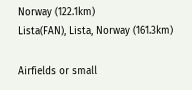Norway (122.1km)
Lista(FAN), Lista, Norway (161.3km)

Airfields or small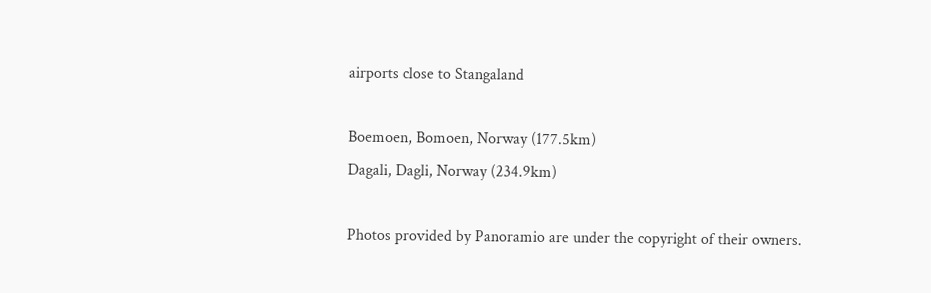airports close to Stangaland

Boemoen, Bomoen, Norway (177.5km)
Dagali, Dagli, Norway (234.9km)

Photos provided by Panoramio are under the copyright of their owners.